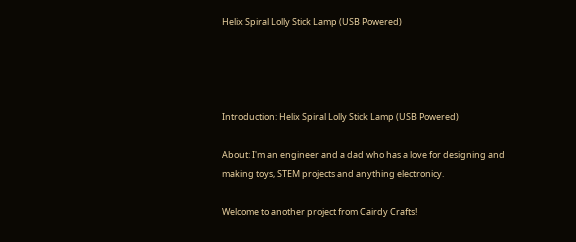Helix Spiral Lolly Stick Lamp (USB Powered)




Introduction: Helix Spiral Lolly Stick Lamp (USB Powered)

About: I'm an engineer and a dad who has a love for designing and making toys, STEM projects and anything electronicy.

Welcome to another project from Cairdy Crafts!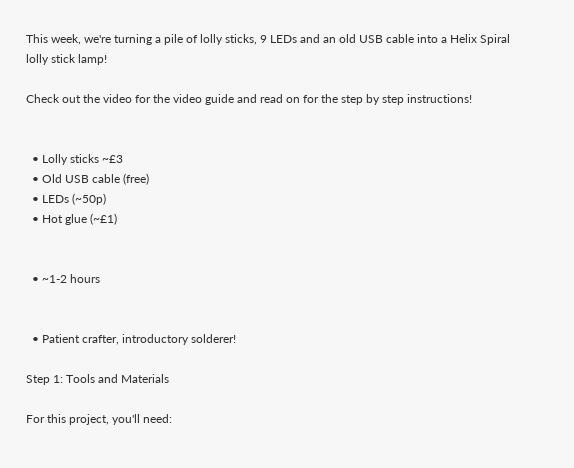This week, we're turning a pile of lolly sticks, 9 LEDs and an old USB cable into a Helix Spiral lolly stick lamp!

Check out the video for the video guide and read on for the step by step instructions!


  • Lolly sticks ~£3
  • Old USB cable (free)
  • LEDs (~50p)
  • Hot glue (~£1)


  • ~1-2 hours


  • Patient crafter, introductory solderer!

Step 1: Tools and Materials

For this project, you'll need: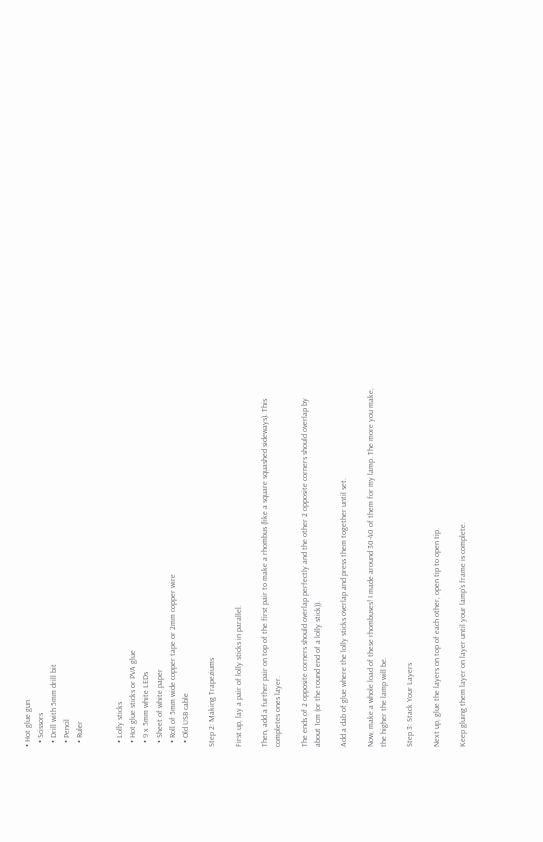• Hot glue gun
  • Scissors
  • Drill with 5mm drill bit
  • Pencil
  • Ruler


  • Lolly sticks
  • Hot glue sticks or PVA glue
  • 9 x 5mm white LEDs
  • Sheet of white paper
  • Roll of 5mm wide copper tape or 2mm copper wire
  • Old USB cable

Step 2: Making Trapeziums

First up, lay a pair of lolly sticks in parallel.

Then, add a further pair on top of the first pair to make a rhombus (like a square squashed sideways). This completes ones layer.

The ends of 2 opposite corners should overlap perfectly and the other 2 opposite corners should overlap by about 1cm (or the round end of a lolly stick)).

Add a dab of glue where the lolly sticks overlap and press them together until set.

Now, make a whole load of these rhombuses! I made around 30-40 of them for my lamp. The more you make, the higher the lamp will be.

Step 3: Stack Your Layers

Next up, glue the layers on top of each other, open tip to open tip.

Keep gluing them layer on layer until your lamp's frame is complete.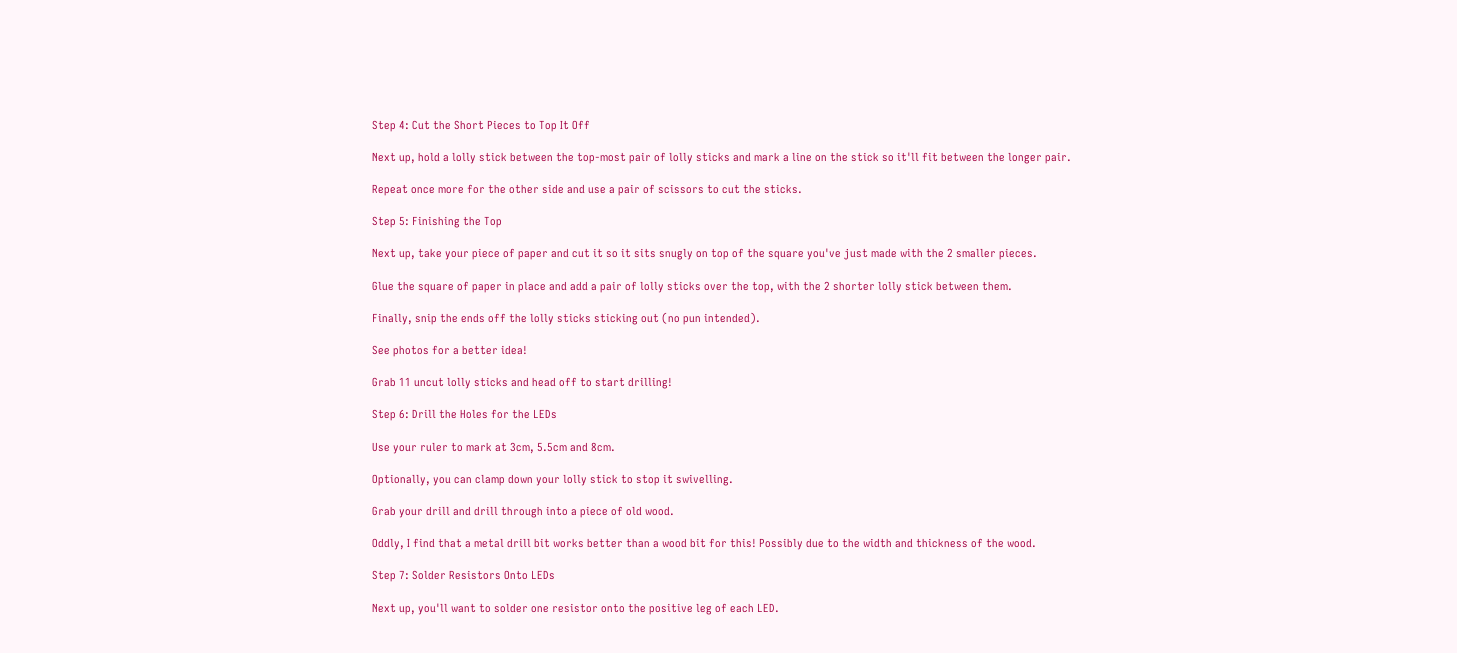Step 4: Cut the Short Pieces to Top It Off

Next up, hold a lolly stick between the top-most pair of lolly sticks and mark a line on the stick so it'll fit between the longer pair.

Repeat once more for the other side and use a pair of scissors to cut the sticks.

Step 5: Finishing the Top

Next up, take your piece of paper and cut it so it sits snugly on top of the square you've just made with the 2 smaller pieces.

Glue the square of paper in place and add a pair of lolly sticks over the top, with the 2 shorter lolly stick between them.

Finally, snip the ends off the lolly sticks sticking out (no pun intended).

See photos for a better idea!

Grab 11 uncut lolly sticks and head off to start drilling!

Step 6: Drill the Holes for the LEDs

Use your ruler to mark at 3cm, 5.5cm and 8cm.

Optionally, you can clamp down your lolly stick to stop it swivelling.

Grab your drill and drill through into a piece of old wood.

Oddly, I find that a metal drill bit works better than a wood bit for this! Possibly due to the width and thickness of the wood.

Step 7: Solder Resistors Onto LEDs

Next up, you'll want to solder one resistor onto the positive leg of each LED.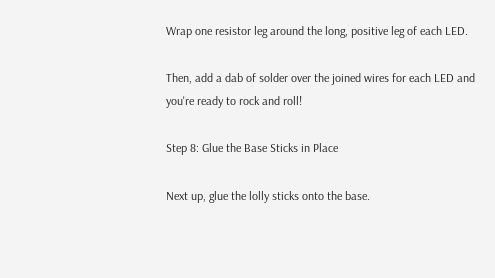Wrap one resistor leg around the long, positive leg of each LED.

Then, add a dab of solder over the joined wires for each LED and you're ready to rock and roll!

Step 8: Glue the Base Sticks in Place

Next up, glue the lolly sticks onto the base.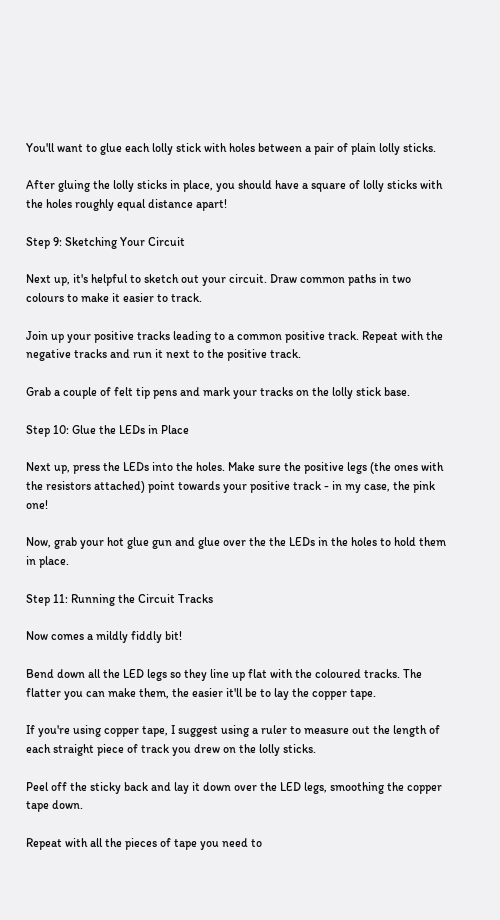You'll want to glue each lolly stick with holes between a pair of plain lolly sticks.

After gluing the lolly sticks in place, you should have a square of lolly sticks with the holes roughly equal distance apart!

Step 9: Sketching Your Circuit

Next up, it's helpful to sketch out your circuit. Draw common paths in two colours to make it easier to track.

Join up your positive tracks leading to a common positive track. Repeat with the negative tracks and run it next to the positive track.

Grab a couple of felt tip pens and mark your tracks on the lolly stick base.

Step 10: Glue the LEDs in Place

Next up, press the LEDs into the holes. Make sure the positive legs (the ones with the resistors attached) point towards your positive track - in my case, the pink one!

Now, grab your hot glue gun and glue over the the LEDs in the holes to hold them in place.

Step 11: Running the Circuit Tracks

Now comes a mildly fiddly bit!

Bend down all the LED legs so they line up flat with the coloured tracks. The flatter you can make them, the easier it'll be to lay the copper tape.

If you're using copper tape, I suggest using a ruler to measure out the length of each straight piece of track you drew on the lolly sticks.

Peel off the sticky back and lay it down over the LED legs, smoothing the copper tape down.

Repeat with all the pieces of tape you need to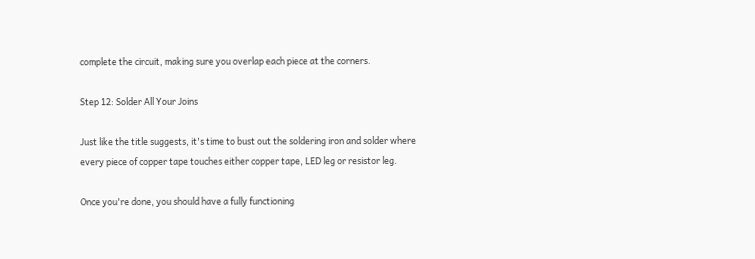complete the circuit, making sure you overlap each piece at the corners.

Step 12: Solder All Your Joins

Just like the title suggests, it's time to bust out the soldering iron and solder where every piece of copper tape touches either copper tape, LED leg or resistor leg.

Once you're done, you should have a fully functioning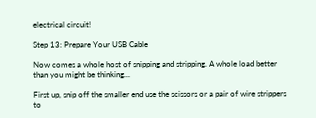electrical circuit!

Step 13: Prepare Your USB Cable

Now comes a whole host of snipping and stripping. A whole load better than you might be thinking...

First up, snip off the smaller end use the scissors or a pair of wire strippers to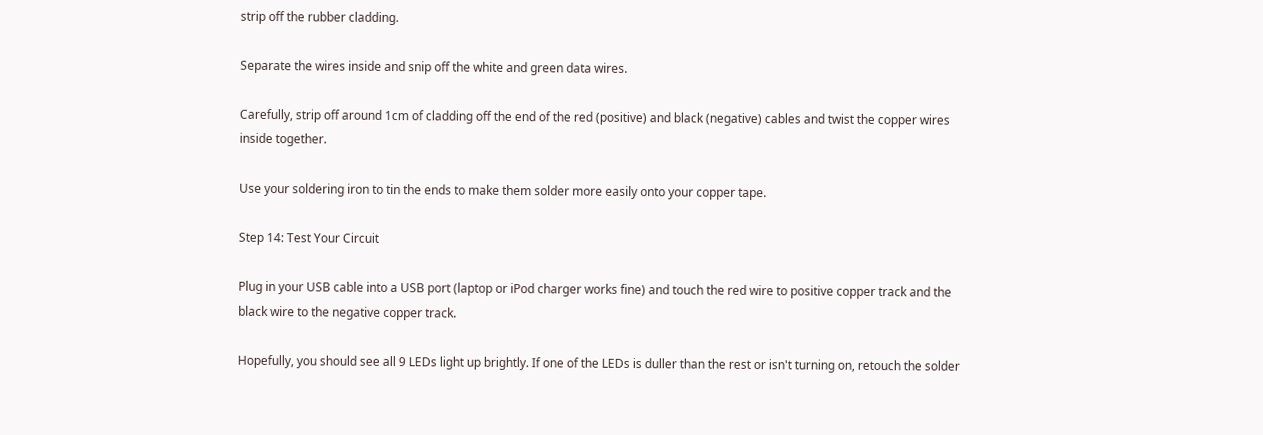strip off the rubber cladding.

Separate the wires inside and snip off the white and green data wires.

Carefully, strip off around 1cm of cladding off the end of the red (positive) and black (negative) cables and twist the copper wires inside together.

Use your soldering iron to tin the ends to make them solder more easily onto your copper tape.

Step 14: Test Your Circuit

Plug in your USB cable into a USB port (laptop or iPod charger works fine) and touch the red wire to positive copper track and the black wire to the negative copper track.

Hopefully, you should see all 9 LEDs light up brightly. If one of the LEDs is duller than the rest or isn't turning on, retouch the solder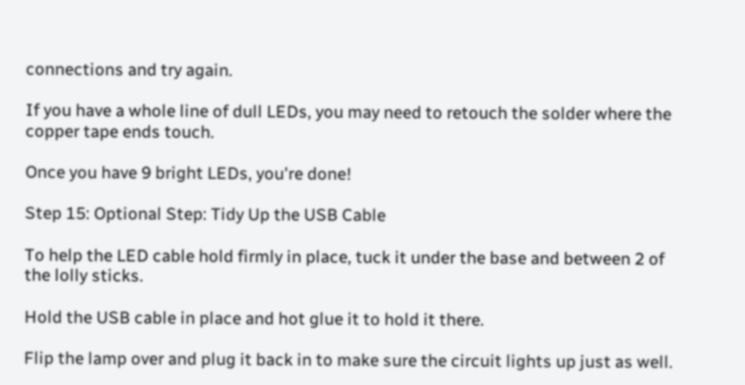connections and try again.

If you have a whole line of dull LEDs, you may need to retouch the solder where the copper tape ends touch.

Once you have 9 bright LEDs, you're done!

Step 15: Optional Step: Tidy Up the USB Cable

To help the LED cable hold firmly in place, tuck it under the base and between 2 of the lolly sticks.

Hold the USB cable in place and hot glue it to hold it there.

Flip the lamp over and plug it back in to make sure the circuit lights up just as well.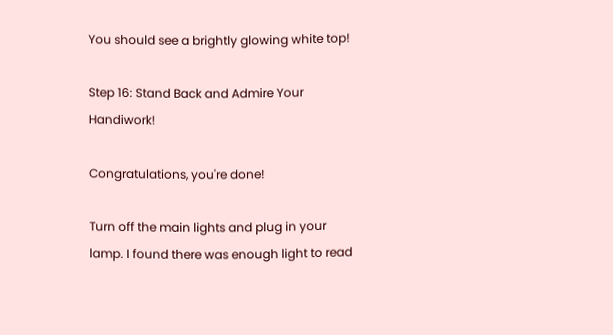You should see a brightly glowing white top!

Step 16: Stand Back and Admire Your Handiwork!

Congratulations, you're done!

Turn off the main lights and plug in your lamp. I found there was enough light to read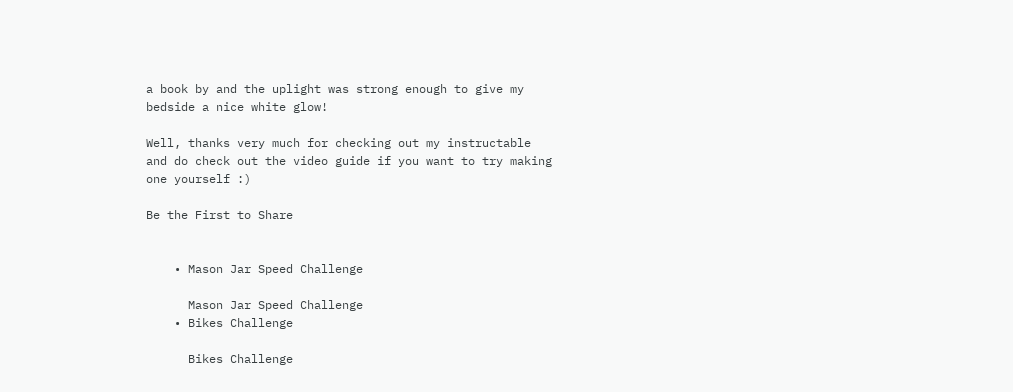a book by and the uplight was strong enough to give my bedside a nice white glow!

Well, thanks very much for checking out my instructable and do check out the video guide if you want to try making one yourself :)

Be the First to Share


    • Mason Jar Speed Challenge

      Mason Jar Speed Challenge
    • Bikes Challenge

      Bikes Challenge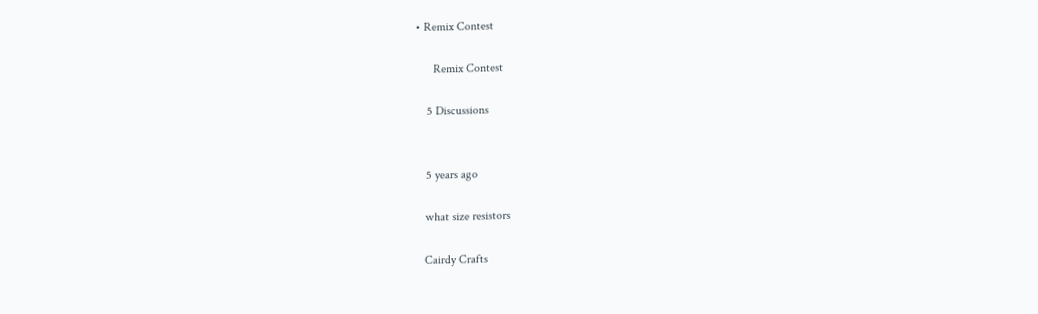• Remix Contest

      Remix Contest

    5 Discussions


    5 years ago

    what size resistors

    Cairdy Crafts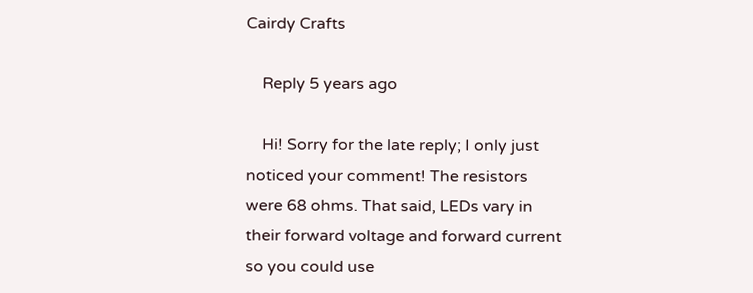Cairdy Crafts

    Reply 5 years ago

    Hi! Sorry for the late reply; I only just noticed your comment! The resistors were 68 ohms. That said, LEDs vary in their forward voltage and forward current so you could use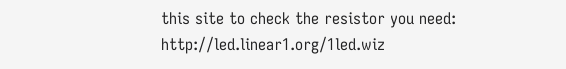this site to check the resistor you need: http://led.linear1.org/1led.wiz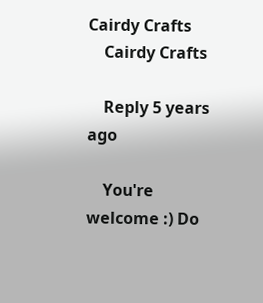Cairdy Crafts
    Cairdy Crafts

    Reply 5 years ago

    You're welcome :) Do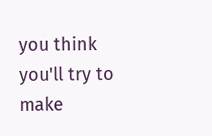you think you'll try to make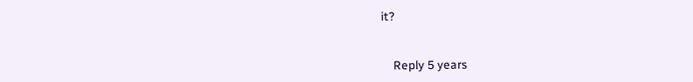it?


    Reply 5 years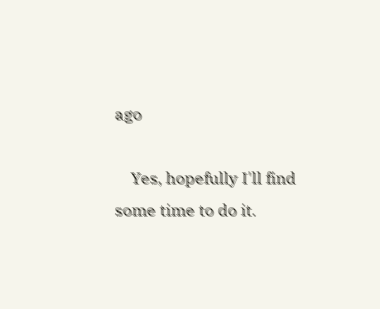ago

    Yes, hopefully I'll find some time to do it.